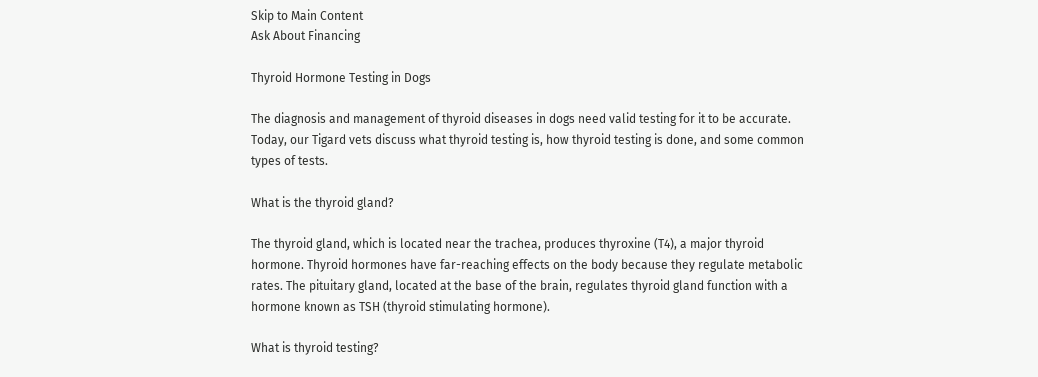Skip to Main Content
Ask About Financing

Thyroid Hormone Testing in Dogs

The diagnosis and management of thyroid diseases in dogs need valid testing for it to be accurate. Today, our Tigard vets discuss what thyroid testing is, how thyroid testing is done, and some common types of tests.

What is the thyroid gland?

The thyroid gland, which is located near the trachea, produces thyroxine (T4), a major thyroid hormone. Thyroid hormones have far-reaching effects on the body because they regulate metabolic rates. The pituitary gland, located at the base of the brain, regulates thyroid gland function with a hormone known as TSH (thyroid stimulating hormone).

What is thyroid testing?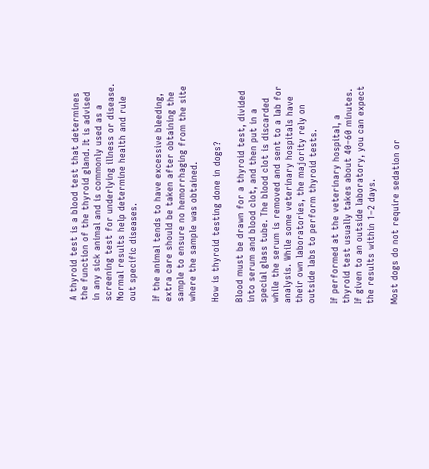A thyroid test is a blood test that determines the function of the thyroid gland. It is advised in any sick animal and is commonly used as a screening test for underlying illness or disease. Normal results help determine health and rule out specific diseases.

If the animal tends to have excessive bleeding, extra care should be taken after obtaining the sample to ensure no hemorrhaging from the site where the sample was obtained.

How is thyroid testing done in dogs?

Blood must be drawn for a thyroid test, divided into serum and blood clot, and then put in a special glass tube. The blood clot is discarded while the serum is removed and sent to a lab for analysis. While some veterinary hospitals have their own laboratories, the majority rely on outside labs to perform thyroid tests.

If performed at the veterinary hospital, a thyroid test usually takes about 40–60 minutes. If given to an outside laboratory, you can expect the results within 1–2 days.

Most dogs do not require sedation or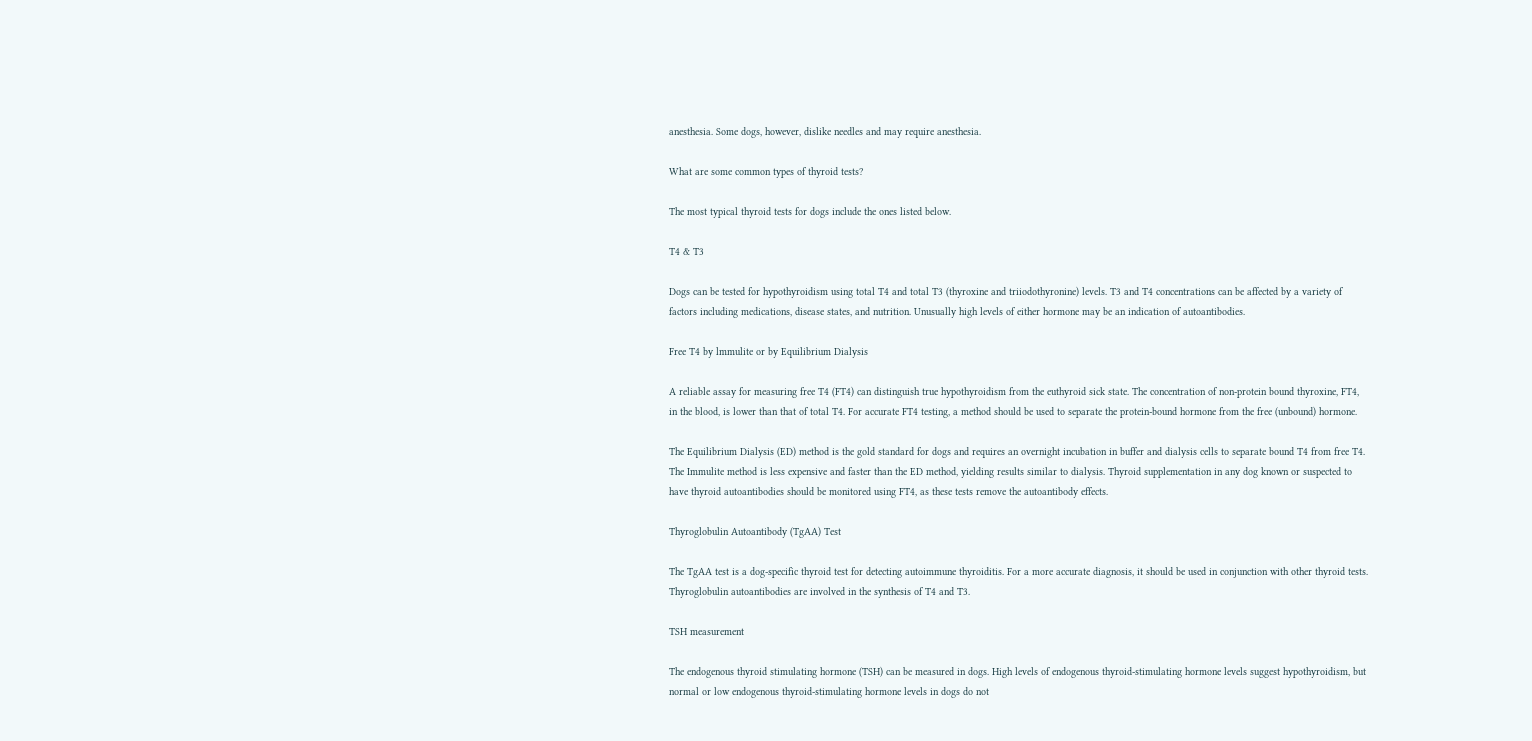anesthesia. Some dogs, however, dislike needles and may require anesthesia.

What are some common types of thyroid tests?

The most typical thyroid tests for dogs include the ones listed below.

T4 & T3

Dogs can be tested for hypothyroidism using total T4 and total T3 (thyroxine and triiodothyronine) levels. T3 and T4 concentrations can be affected by a variety of factors including medications, disease states, and nutrition. Unusually high levels of either hormone may be an indication of autoantibodies.

Free T4 by lmmulite or by Equilibrium Dialysis

A reliable assay for measuring free T4 (FT4) can distinguish true hypothyroidism from the euthyroid sick state. The concentration of non-protein bound thyroxine, FT4, in the blood, is lower than that of total T4. For accurate FT4 testing, a method should be used to separate the protein-bound hormone from the free (unbound) hormone.

The Equilibrium Dialysis (ED) method is the gold standard for dogs and requires an overnight incubation in buffer and dialysis cells to separate bound T4 from free T4. The Immulite method is less expensive and faster than the ED method, yielding results similar to dialysis. Thyroid supplementation in any dog known or suspected to have thyroid autoantibodies should be monitored using FT4, as these tests remove the autoantibody effects.

Thyroglobulin Autoantibody (TgAA) Test

The TgAA test is a dog-specific thyroid test for detecting autoimmune thyroiditis. For a more accurate diagnosis, it should be used in conjunction with other thyroid tests. Thyroglobulin autoantibodies are involved in the synthesis of T4 and T3.

TSH measurement

The endogenous thyroid stimulating hormone (TSH) can be measured in dogs. High levels of endogenous thyroid-stimulating hormone levels suggest hypothyroidism, but normal or low endogenous thyroid-stimulating hormone levels in dogs do not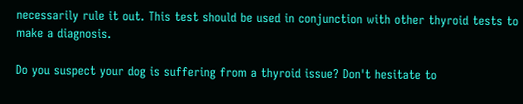necessarily rule it out. This test should be used in conjunction with other thyroid tests to make a diagnosis.

Do you suspect your dog is suffering from a thyroid issue? Don't hesitate to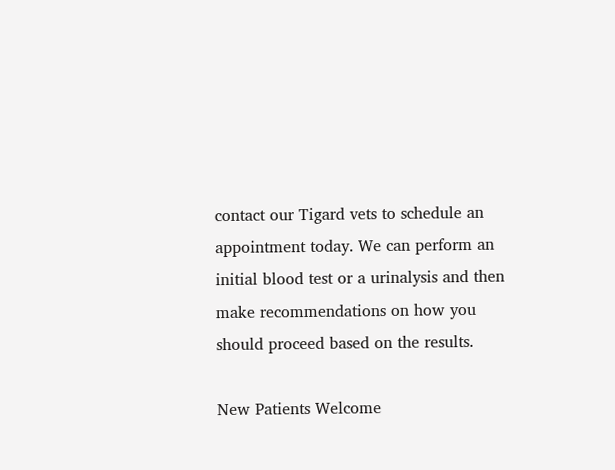contact our Tigard vets to schedule an appointment today. We can perform an initial blood test or a urinalysis and then make recommendations on how you should proceed based on the results.

New Patients Welcome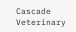Cascade Veterinary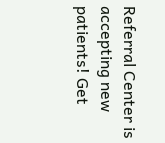Referral Center is accepting new patients! Get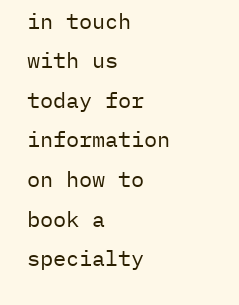in touch with us today for information on how to book a specialty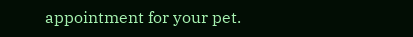appointment for your pet.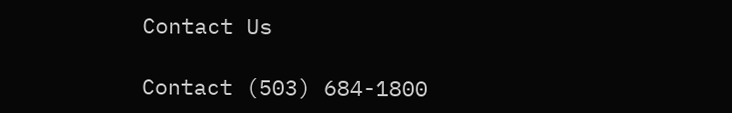Contact Us

Contact (503) 684-1800